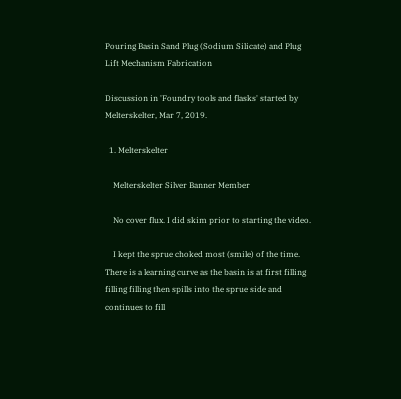Pouring Basin Sand Plug (Sodium Silicate) and Plug Lift Mechanism Fabrication

Discussion in 'Foundry tools and flasks' started by Melterskelter, Mar 7, 2019.

  1. Melterskelter

    Melterskelter Silver Banner Member

    No cover flux. I did skim prior to starting the video.

    I kept the sprue choked most (smile) of the time. There is a learning curve as the basin is at first filling filling filling then spills into the sprue side and continues to fill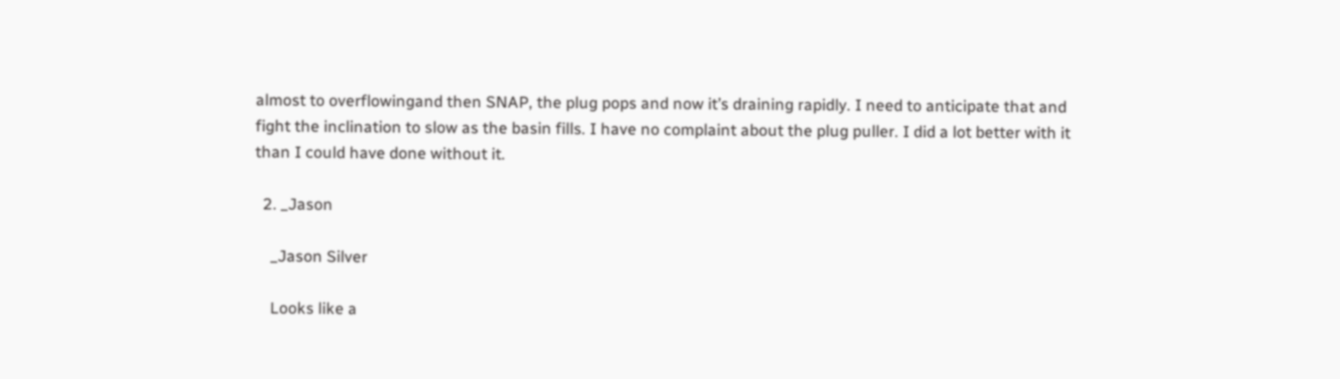almost to overflowingand then SNAP, the plug pops and now it’s draining rapidly. I need to anticipate that and fight the inclination to slow as the basin fills. I have no complaint about the plug puller. I did a lot better with it than I could have done without it.

  2. _Jason

    _Jason Silver

    Looks like a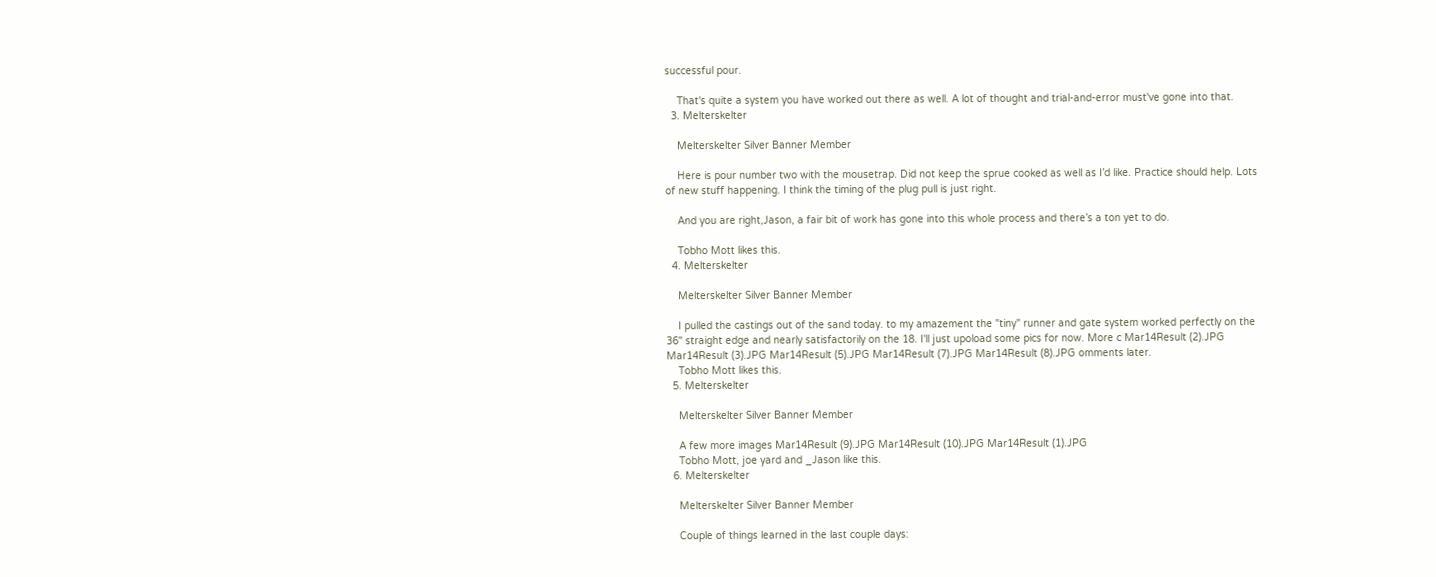successful pour.

    That's quite a system you have worked out there as well. A lot of thought and trial-and-error must've gone into that.
  3. Melterskelter

    Melterskelter Silver Banner Member

    Here is pour number two with the mousetrap. Did not keep the sprue cooked as well as I’d like. Practice should help. Lots of new stuff happening. I think the timing of the plug pull is just right.

    And you are right,Jason, a fair bit of work has gone into this whole process and there’s a ton yet to do.

    Tobho Mott likes this.
  4. Melterskelter

    Melterskelter Silver Banner Member

    I pulled the castings out of the sand today. to my amazement the "tiny" runner and gate system worked perfectly on the 36" straight edge and nearly satisfactorily on the 18. I'll just upoload some pics for now. More c Mar14Result (2).JPG Mar14Result (3).JPG Mar14Result (5).JPG Mar14Result (7).JPG Mar14Result (8).JPG omments later.
    Tobho Mott likes this.
  5. Melterskelter

    Melterskelter Silver Banner Member

    A few more images Mar14Result (9).JPG Mar14Result (10).JPG Mar14Result (1).JPG
    Tobho Mott, joe yard and _Jason like this.
  6. Melterskelter

    Melterskelter Silver Banner Member

    Couple of things learned in the last couple days: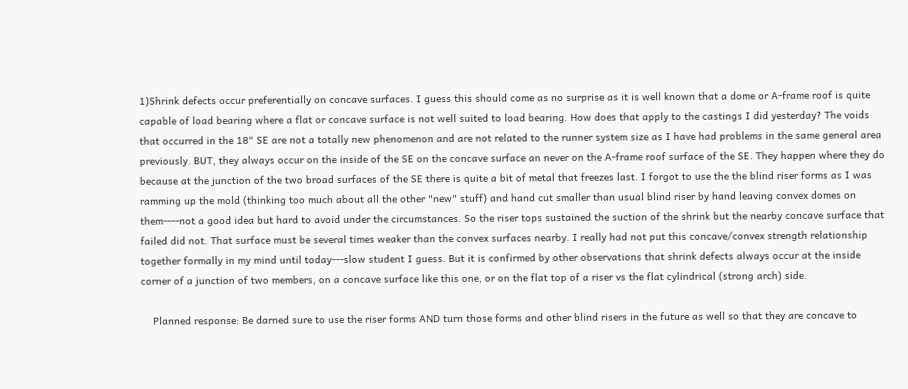1)Shrink defects occur preferentially on concave surfaces. I guess this should come as no surprise as it is well known that a dome or A-frame roof is quite capable of load bearing where a flat or concave surface is not well suited to load bearing. How does that apply to the castings I did yesterday? The voids that occurred in the 18" SE are not a totally new phenomenon and are not related to the runner system size as I have had problems in the same general area previously. BUT, they always occur on the inside of the SE on the concave surface an never on the A-frame roof surface of the SE. They happen where they do because at the junction of the two broad surfaces of the SE there is quite a bit of metal that freezes last. I forgot to use the the blind riser forms as I was ramming up the mold (thinking too much about all the other "new" stuff) and hand cut smaller than usual blind riser by hand leaving convex domes on them----not a good idea but hard to avoid under the circumstances. So the riser tops sustained the suction of the shrink but the nearby concave surface that failed did not. That surface must be several times weaker than the convex surfaces nearby. I really had not put this concave/convex strength relationship together formally in my mind until today---slow student I guess. But it is confirmed by other observations that shrink defects always occur at the inside corner of a junction of two members, on a concave surface like this one, or on the flat top of a riser vs the flat cylindrical (strong arch) side.

    Planned response: Be darned sure to use the riser forms AND turn those forms and other blind risers in the future as well so that they are concave to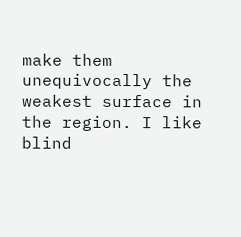make them unequivocally the weakest surface in the region. I like blind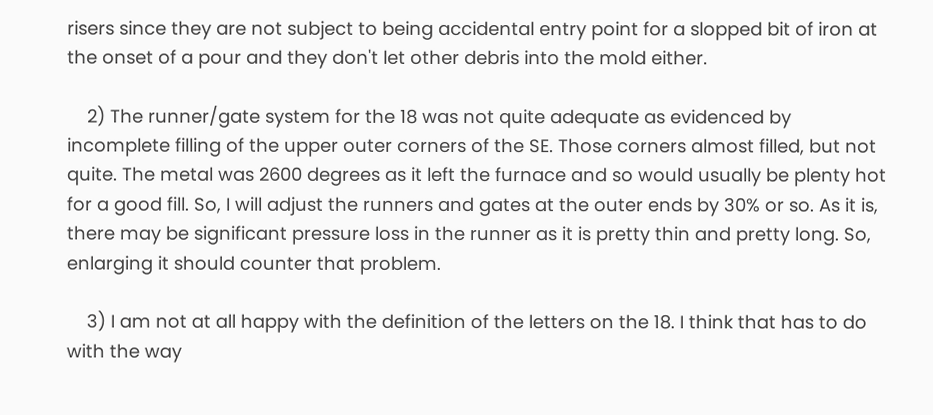risers since they are not subject to being accidental entry point for a slopped bit of iron at the onset of a pour and they don't let other debris into the mold either.

    2) The runner/gate system for the 18 was not quite adequate as evidenced by incomplete filling of the upper outer corners of the SE. Those corners almost filled, but not quite. The metal was 2600 degrees as it left the furnace and so would usually be plenty hot for a good fill. So, I will adjust the runners and gates at the outer ends by 30% or so. As it is, there may be significant pressure loss in the runner as it is pretty thin and pretty long. So, enlarging it should counter that problem.

    3) I am not at all happy with the definition of the letters on the 18. I think that has to do with the way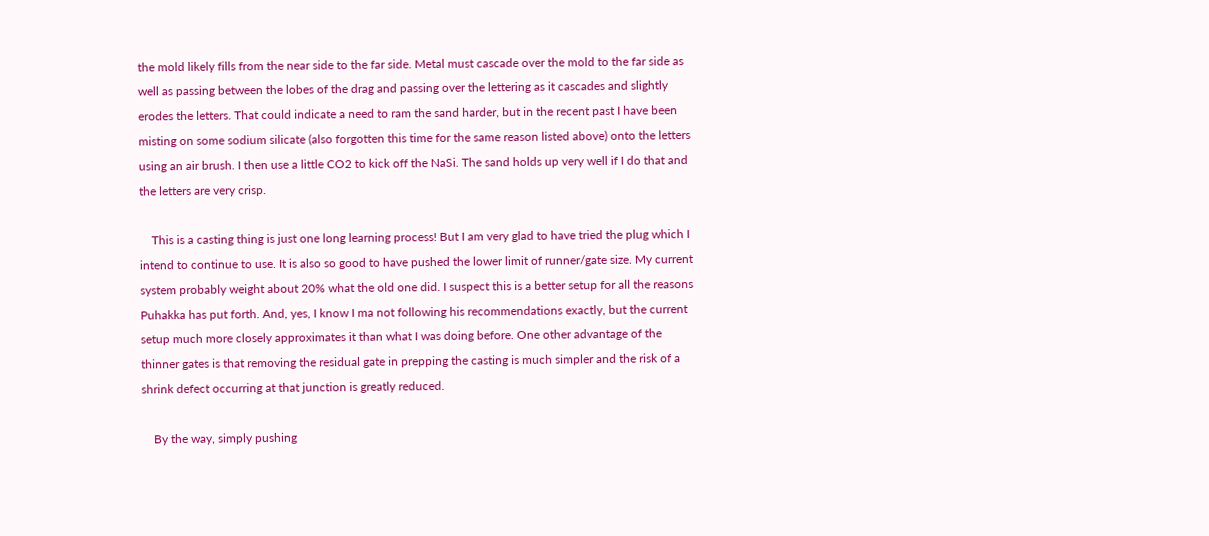the mold likely fills from the near side to the far side. Metal must cascade over the mold to the far side as well as passing between the lobes of the drag and passing over the lettering as it cascades and slightly erodes the letters. That could indicate a need to ram the sand harder, but in the recent past I have been misting on some sodium silicate (also forgotten this time for the same reason listed above) onto the letters using an air brush. I then use a little CO2 to kick off the NaSi. The sand holds up very well if I do that and the letters are very crisp.

    This is a casting thing is just one long learning process! But I am very glad to have tried the plug which I intend to continue to use. It is also so good to have pushed the lower limit of runner/gate size. My current system probably weight about 20% what the old one did. I suspect this is a better setup for all the reasons Puhakka has put forth. And, yes, I know I ma not following his recommendations exactly, but the current setup much more closely approximates it than what I was doing before. One other advantage of the thinner gates is that removing the residual gate in prepping the casting is much simpler and the risk of a shrink defect occurring at that junction is greatly reduced.

    By the way, simply pushing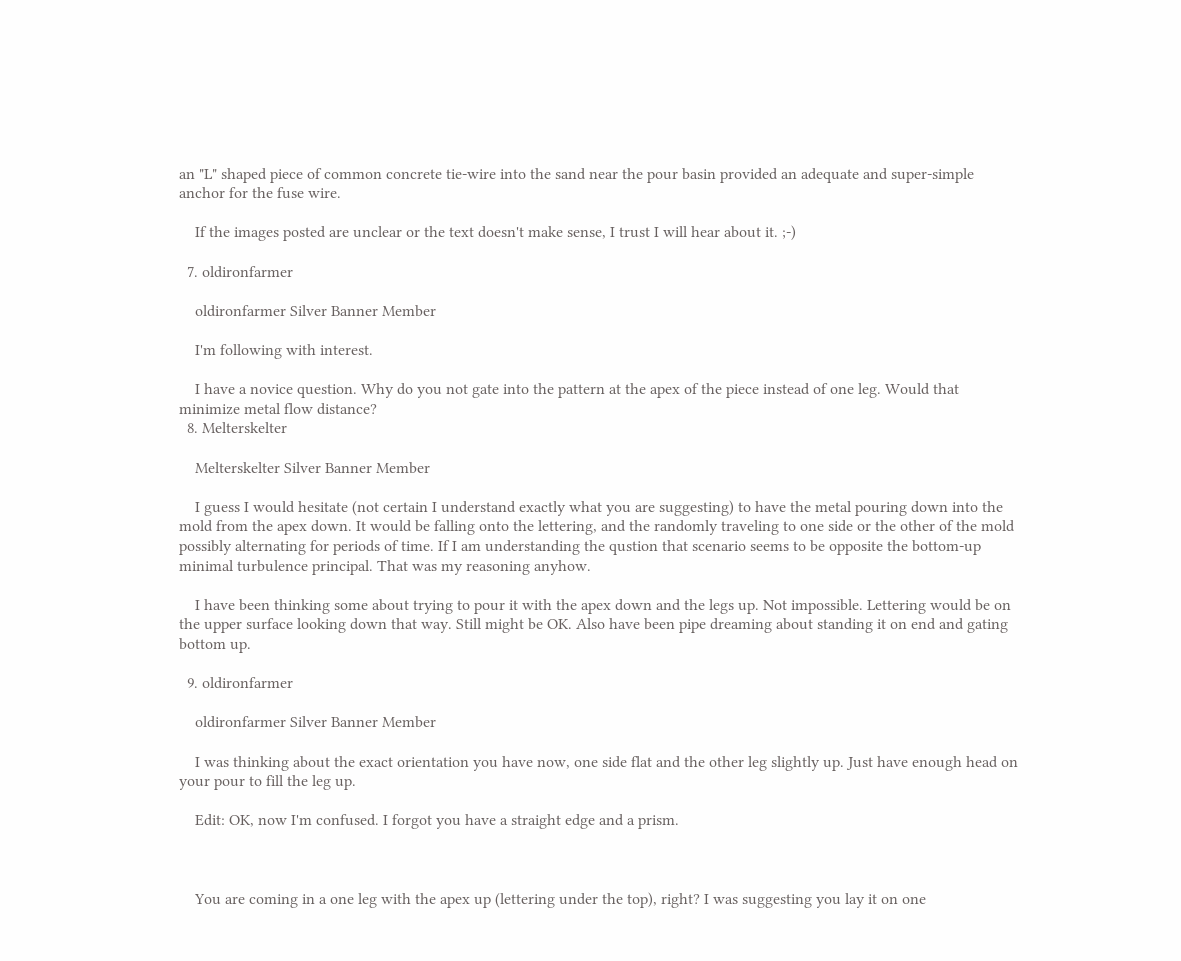an "L" shaped piece of common concrete tie-wire into the sand near the pour basin provided an adequate and super-simple anchor for the fuse wire.

    If the images posted are unclear or the text doesn't make sense, I trust I will hear about it. ;-)

  7. oldironfarmer

    oldironfarmer Silver Banner Member

    I'm following with interest.

    I have a novice question. Why do you not gate into the pattern at the apex of the piece instead of one leg. Would that minimize metal flow distance?
  8. Melterskelter

    Melterskelter Silver Banner Member

    I guess I would hesitate (not certain I understand exactly what you are suggesting) to have the metal pouring down into the mold from the apex down. It would be falling onto the lettering, and the randomly traveling to one side or the other of the mold possibly alternating for periods of time. If I am understanding the qustion that scenario seems to be opposite the bottom-up minimal turbulence principal. That was my reasoning anyhow.

    I have been thinking some about trying to pour it with the apex down and the legs up. Not impossible. Lettering would be on the upper surface looking down that way. Still might be OK. Also have been pipe dreaming about standing it on end and gating bottom up.

  9. oldironfarmer

    oldironfarmer Silver Banner Member

    I was thinking about the exact orientation you have now, one side flat and the other leg slightly up. Just have enough head on your pour to fill the leg up.

    Edit: OK, now I'm confused. I forgot you have a straight edge and a prism.



    You are coming in a one leg with the apex up (lettering under the top), right? I was suggesting you lay it on one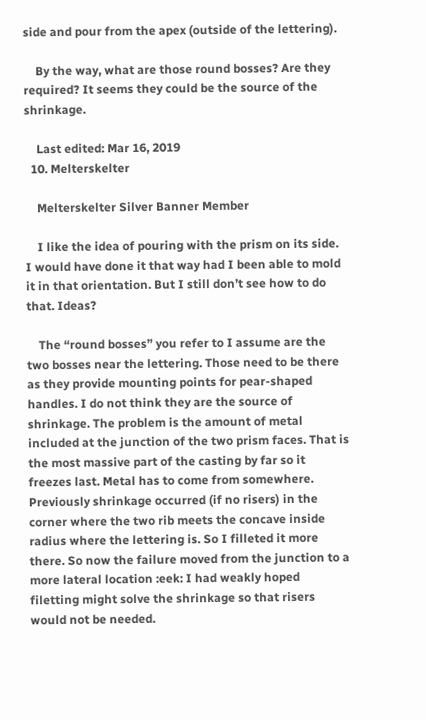side and pour from the apex (outside of the lettering).

    By the way, what are those round bosses? Are they required? It seems they could be the source of the shrinkage.

    Last edited: Mar 16, 2019
  10. Melterskelter

    Melterskelter Silver Banner Member

    I like the idea of pouring with the prism on its side. I would have done it that way had I been able to mold it in that orientation. But I still don’t see how to do that. Ideas?

    The “round bosses” you refer to I assume are the two bosses near the lettering. Those need to be there as they provide mounting points for pear-shaped handles. I do not think they are the source of shrinkage. The problem is the amount of metal included at the junction of the two prism faces. That is the most massive part of the casting by far so it freezes last. Metal has to come from somewhere. Previously shrinkage occurred (if no risers) in the corner where the two rib meets the concave inside radius where the lettering is. So I filleted it more there. So now the failure moved from the junction to a more lateral location :eek: I had weakly hoped filetting might solve the shrinkage so that risers would not be needed.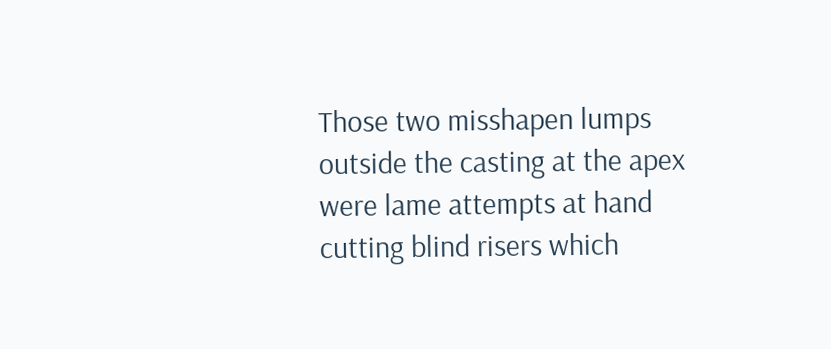Those two misshapen lumps outside the casting at the apex were lame attempts at hand cutting blind risers which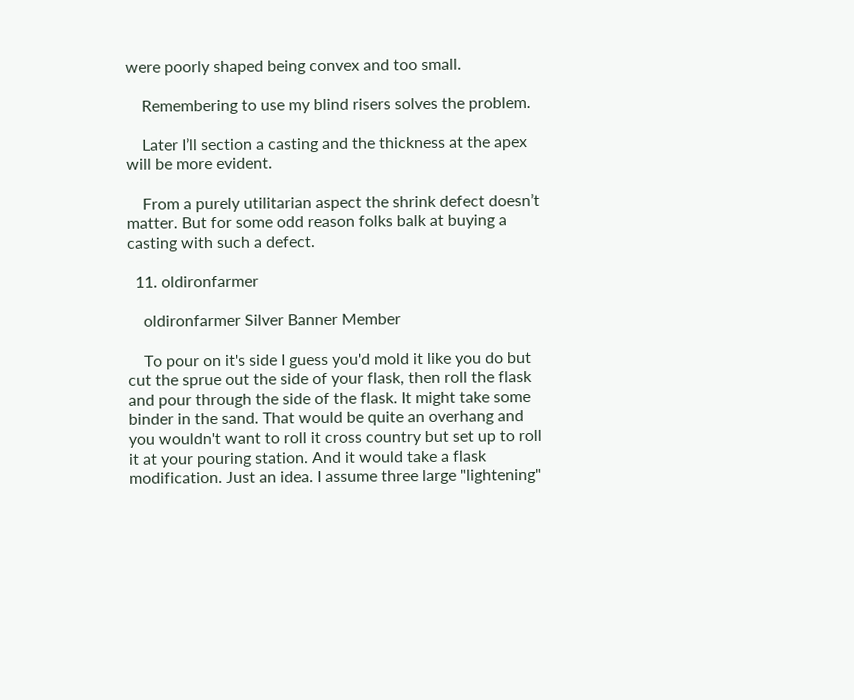were poorly shaped being convex and too small.

    Remembering to use my blind risers solves the problem.

    Later I’ll section a casting and the thickness at the apex will be more evident.

    From a purely utilitarian aspect the shrink defect doesn’t matter. But for some odd reason folks balk at buying a casting with such a defect.

  11. oldironfarmer

    oldironfarmer Silver Banner Member

    To pour on it's side I guess you'd mold it like you do but cut the sprue out the side of your flask, then roll the flask and pour through the side of the flask. It might take some binder in the sand. That would be quite an overhang and you wouldn't want to roll it cross country but set up to roll it at your pouring station. And it would take a flask modification. Just an idea. I assume three large "lightening"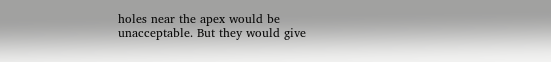holes near the apex would be unacceptable. But they would give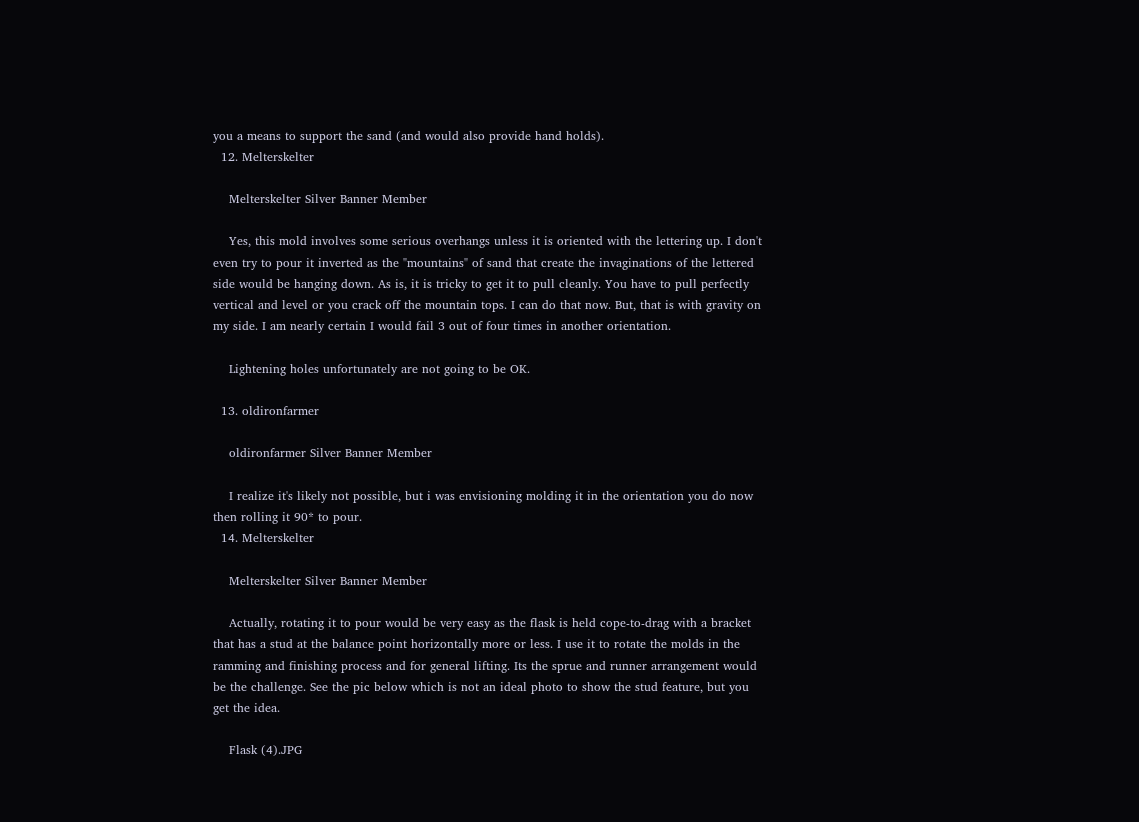you a means to support the sand (and would also provide hand holds).
  12. Melterskelter

    Melterskelter Silver Banner Member

    Yes, this mold involves some serious overhangs unless it is oriented with the lettering up. I don't even try to pour it inverted as the "mountains" of sand that create the invaginations of the lettered side would be hanging down. As is, it is tricky to get it to pull cleanly. You have to pull perfectly vertical and level or you crack off the mountain tops. I can do that now. But, that is with gravity on my side. I am nearly certain I would fail 3 out of four times in another orientation.

    Lightening holes unfortunately are not going to be OK.

  13. oldironfarmer

    oldironfarmer Silver Banner Member

    I realize it's likely not possible, but i was envisioning molding it in the orientation you do now then rolling it 90* to pour.
  14. Melterskelter

    Melterskelter Silver Banner Member

    Actually, rotating it to pour would be very easy as the flask is held cope-to-drag with a bracket that has a stud at the balance point horizontally more or less. I use it to rotate the molds in the ramming and finishing process and for general lifting. Its the sprue and runner arrangement would be the challenge. See the pic below which is not an ideal photo to show the stud feature, but you get the idea.

    Flask (4).JPG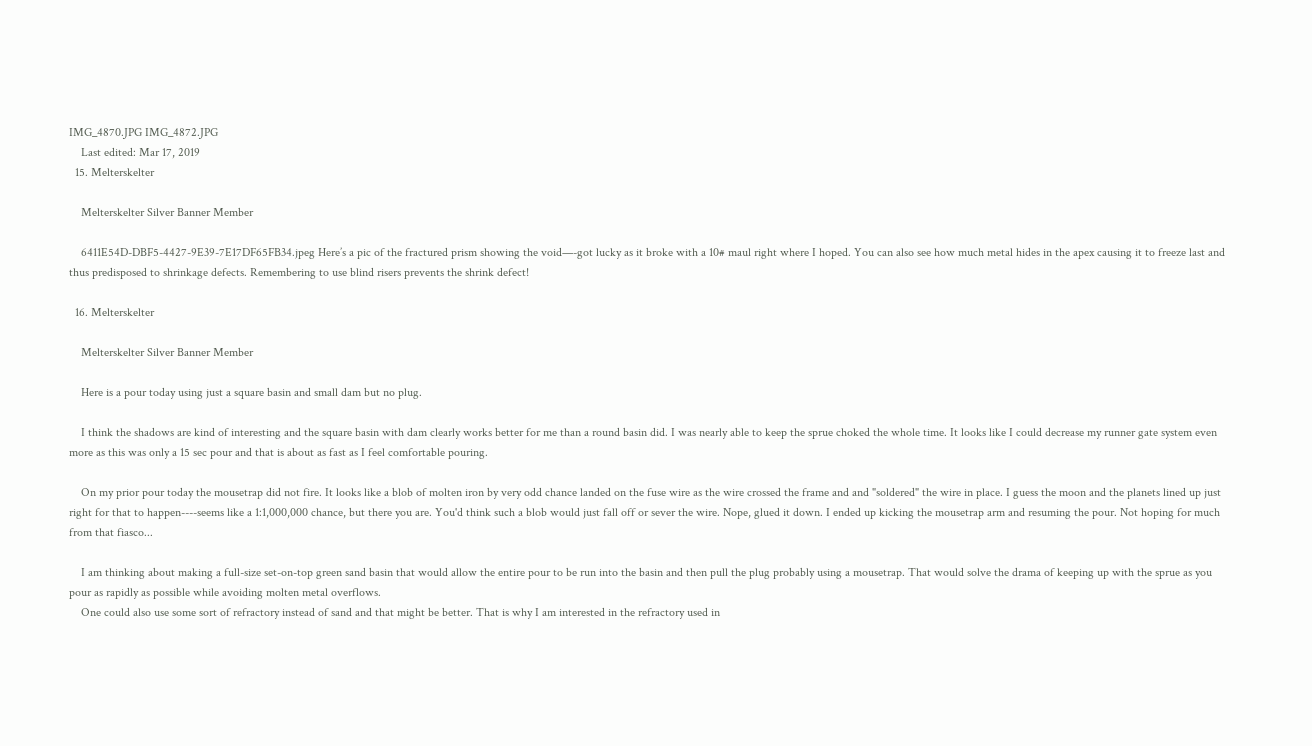IMG_4870.JPG IMG_4872.JPG
    Last edited: Mar 17, 2019
  15. Melterskelter

    Melterskelter Silver Banner Member

    6411E54D-DBF5-4427-9E39-7E17DF65FB34.jpeg Here’s a pic of the fractured prism showing the void—-got lucky as it broke with a 10# maul right where I hoped. You can also see how much metal hides in the apex causing it to freeze last and thus predisposed to shrinkage defects. Remembering to use blind risers prevents the shrink defect!

  16. Melterskelter

    Melterskelter Silver Banner Member

    Here is a pour today using just a square basin and small dam but no plug.

    I think the shadows are kind of interesting and the square basin with dam clearly works better for me than a round basin did. I was nearly able to keep the sprue choked the whole time. It looks like I could decrease my runner gate system even more as this was only a 15 sec pour and that is about as fast as I feel comfortable pouring.

    On my prior pour today the mousetrap did not fire. It looks like a blob of molten iron by very odd chance landed on the fuse wire as the wire crossed the frame and and "soldered" the wire in place. I guess the moon and the planets lined up just right for that to happen----seems like a 1:1,000,000 chance, but there you are. You'd think such a blob would just fall off or sever the wire. Nope, glued it down. I ended up kicking the mousetrap arm and resuming the pour. Not hoping for much from that fiasco...

    I am thinking about making a full-size set-on-top green sand basin that would allow the entire pour to be run into the basin and then pull the plug probably using a mousetrap. That would solve the drama of keeping up with the sprue as you pour as rapidly as possible while avoiding molten metal overflows.
    One could also use some sort of refractory instead of sand and that might be better. That is why I am interested in the refractory used in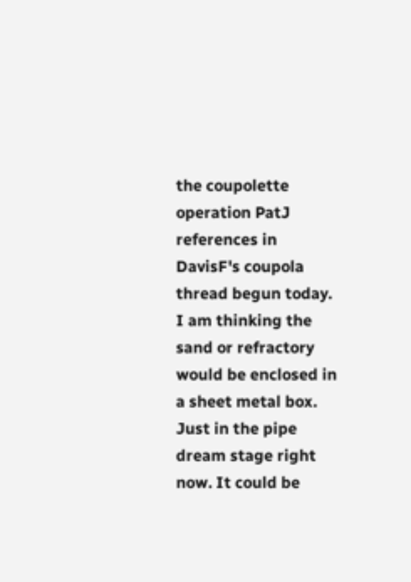the coupolette operation PatJ references in DavisF's coupola thread begun today. I am thinking the sand or refractory would be enclosed in a sheet metal box. Just in the pipe dream stage right now. It could be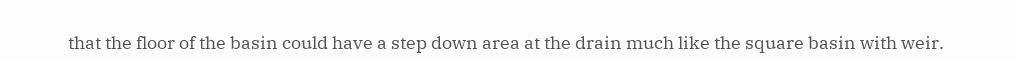that the floor of the basin could have a step down area at the drain much like the square basin with weir.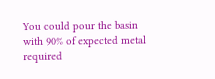You could pour the basin with 90% of expected metal required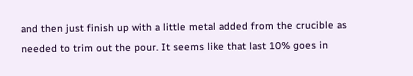and then just finish up with a little metal added from the crucible as needed to trim out the pour. It seems like that last 10% goes in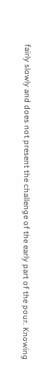fairly slowly and does not present the challenge of the early part of the pour. Knowing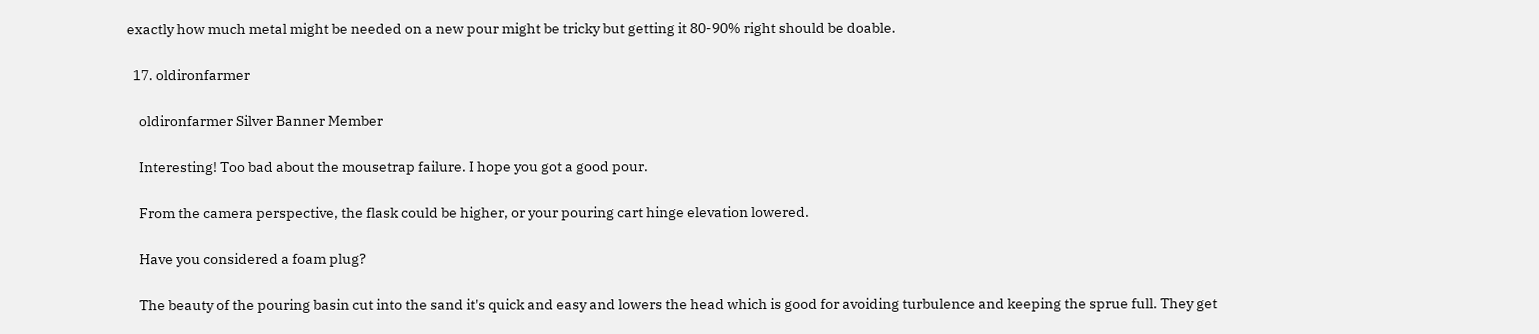exactly how much metal might be needed on a new pour might be tricky but getting it 80-90% right should be doable.

  17. oldironfarmer

    oldironfarmer Silver Banner Member

    Interesting! Too bad about the mousetrap failure. I hope you got a good pour.

    From the camera perspective, the flask could be higher, or your pouring cart hinge elevation lowered.

    Have you considered a foam plug?

    The beauty of the pouring basin cut into the sand it's quick and easy and lowers the head which is good for avoiding turbulence and keeping the sprue full. They get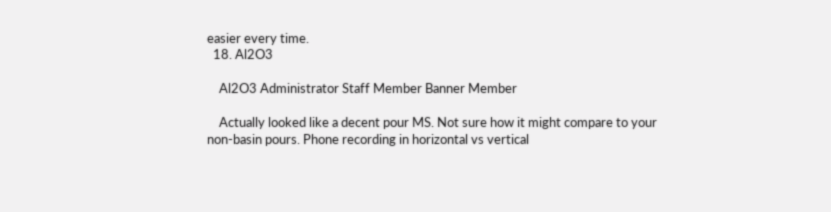easier every time.
  18. Al2O3

    Al2O3 Administrator Staff Member Banner Member

    Actually looked like a decent pour MS. Not sure how it might compare to your non-basin pours. Phone recording in horizontal vs vertical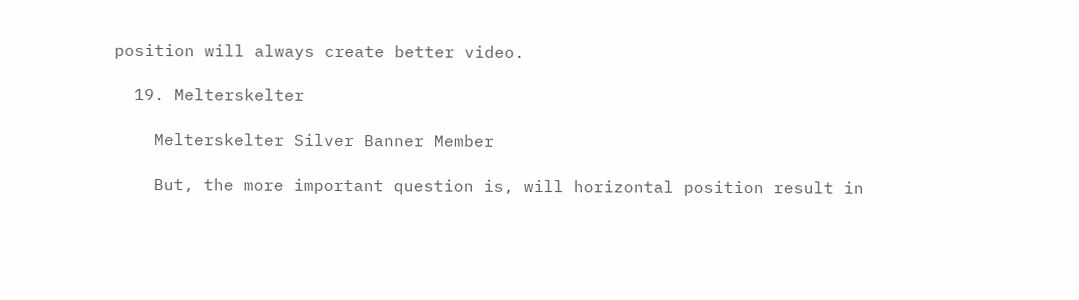position will always create better video.

  19. Melterskelter

    Melterskelter Silver Banner Member

    But, the more important question is, will horizontal position result in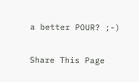a better POUR? ;-)


Share This Page